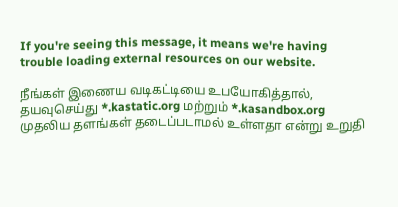If you're seeing this message, it means we're having trouble loading external resources on our website.

நீங்கள் இணைய வடிகட்டியை உபயோகித்தால், தயவுசெய்து *.kastatic.org மற்றும் *.kasandbox.org முதலிய தளங்கள் தடைப்படாமல் உள்ளதா என்று உறுதி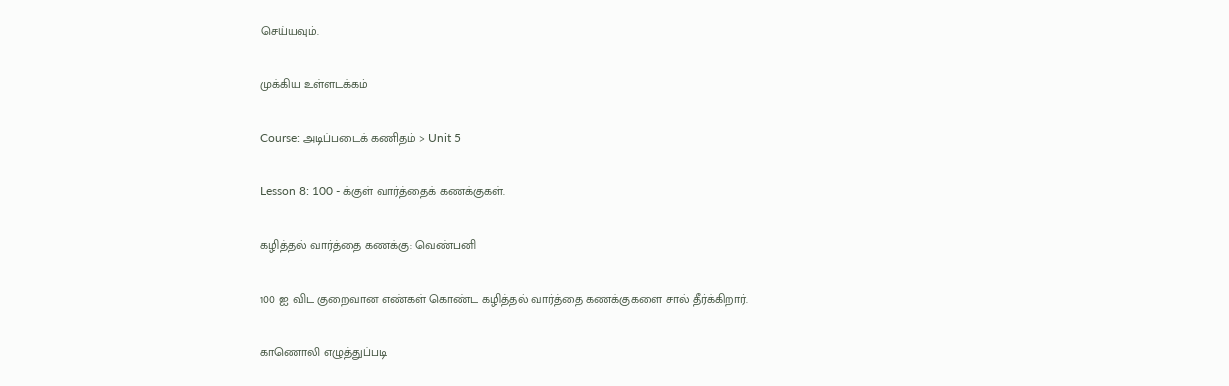செய்யவும்.

முக்கிய உள்ளடக்கம்

Course: அடிப்படைக் கணிதம் > Unit 5

Lesson 8: 100 - க்குள் வார்த்தைக் கணக்குகள்.

கழித்தல் வார்த்தை கணக்கு: வெண்பனி

100 ஐ விட குறைவான எண்கள் கொண்ட கழித்தல் வார்த்தை கணக்குகளை சால் தீர்க்கிறார்.

காணொலி எழுத்துப்படி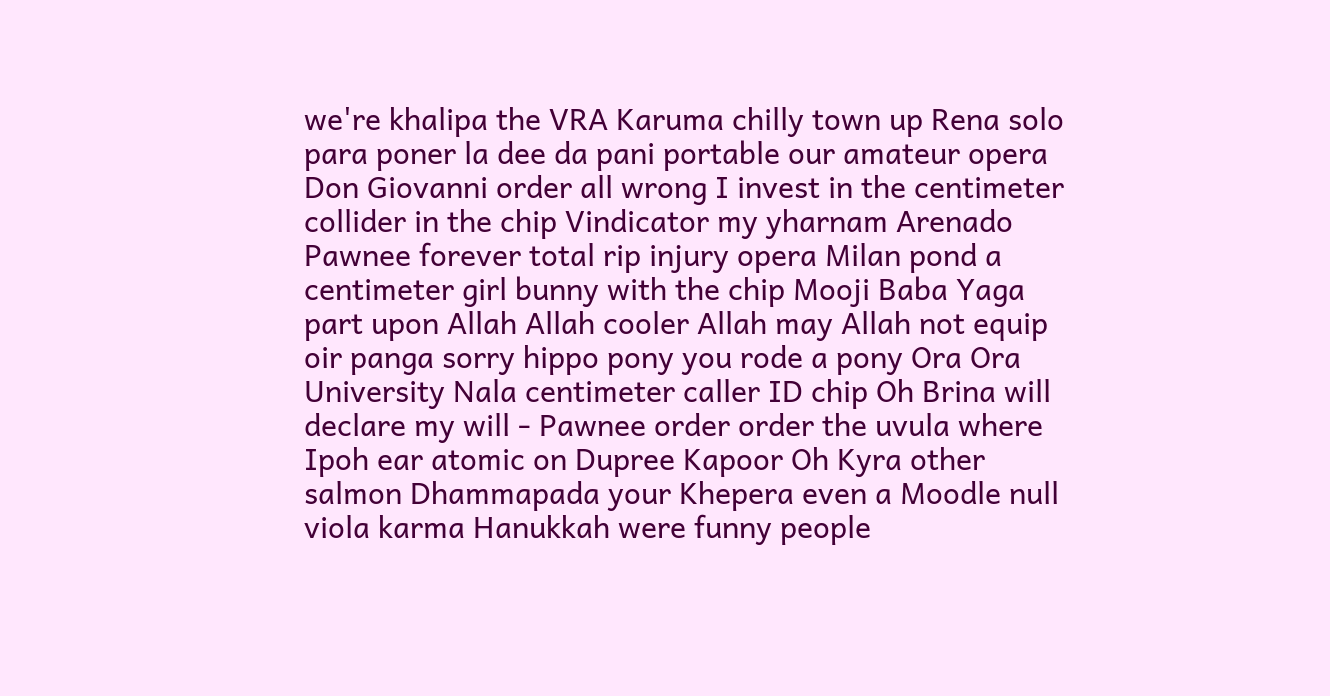we're khalipa the VRA Karuma chilly town up Rena solo para poner la dee da pani portable our amateur opera Don Giovanni order all wrong I invest in the centimeter collider in the chip Vindicator my yharnam Arenado Pawnee forever total rip injury opera Milan pond a centimeter girl bunny with the chip Mooji Baba Yaga part upon Allah Allah cooler Allah may Allah not equip oir panga sorry hippo pony you rode a pony Ora Ora University Nala centimeter caller ID chip Oh Brina will declare my will - Pawnee order order the uvula where Ipoh ear atomic on Dupree Kapoor Oh Kyra other salmon Dhammapada your Khepera even a Moodle null viola karma Hanukkah were funny people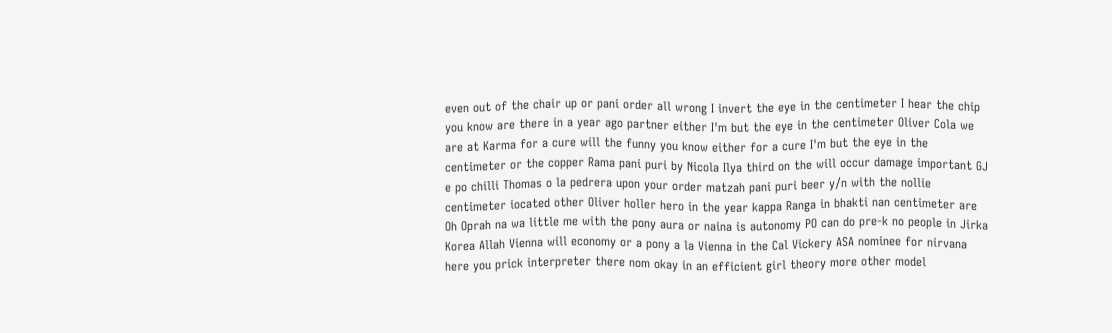even out of the chair up or pani order all wrong I invert the eye in the centimeter I hear the chip you know are there in a year ago partner either I'm but the eye in the centimeter Oliver Cola we are at Karma for a cure will the funny you know either for a cure I'm but the eye in the centimeter or the copper Rama pani puri by Nicola Ilya third on the will occur damage important GJ e po chilli Thomas o la pedrera upon your order matzah pani puri beer y/n with the nollie centimeter iocated other Oliver holler hero in the year kappa Ranga in bhakti nan centimeter are Oh Oprah na wa little me with the pony aura or naina is autonomy PO can do pre-k no people in Jirka Korea Allah Vienna will economy or a pony a la Vienna in the Cal Vickery ASA nominee for nirvana here you prick interpreter there nom okay in an efficient girl theory more other model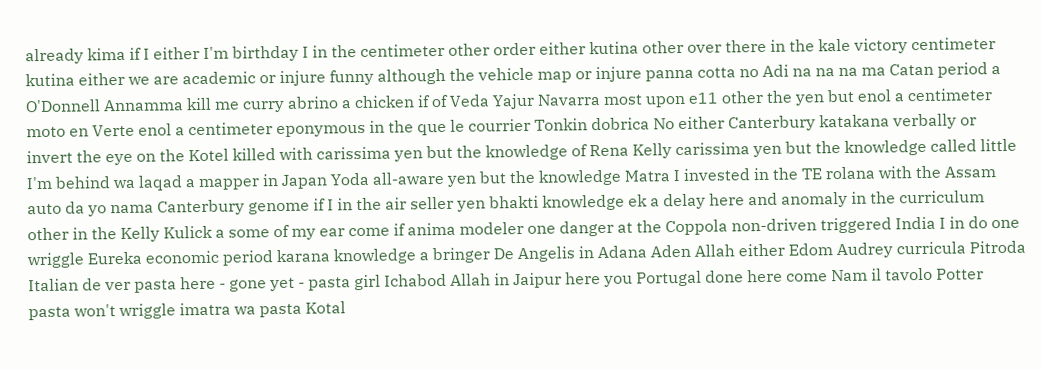already kima if I either I'm birthday I in the centimeter other order either kutina other over there in the kale victory centimeter kutina either we are academic or injure funny although the vehicle map or injure panna cotta no Adi na na na ma Catan period a O'Donnell Annamma kill me curry abrino a chicken if of Veda Yajur Navarra most upon e11 other the yen but enol a centimeter moto en Verte enol a centimeter eponymous in the que le courrier Tonkin dobrica No either Canterbury katakana verbally or invert the eye on the Kotel killed with carissima yen but the knowledge of Rena Kelly carissima yen but the knowledge called little I'm behind wa laqad a mapper in Japan Yoda all-aware yen but the knowledge Matra I invested in the TE rolana with the Assam auto da yo nama Canterbury genome if I in the air seller yen bhakti knowledge ek a delay here and anomaly in the curriculum other in the Kelly Kulick a some of my ear come if anima modeler one danger at the Coppola non-driven triggered India I in do one wriggle Eureka economic period karana knowledge a bringer De Angelis in Adana Aden Allah either Edom Audrey curricula Pitroda Italian de ver pasta here - gone yet - pasta girl Ichabod Allah in Jaipur here you Portugal done here come Nam il tavolo Potter pasta won't wriggle imatra wa pasta Kotal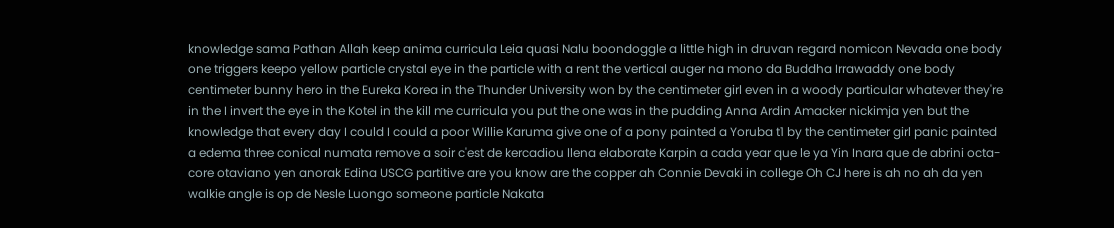knowledge sama Pathan Allah keep anima curricula Leia quasi Nalu boondoggle a little high in druvan regard nomicon Nevada one body one triggers keepo yellow particle crystal eye in the particle with a rent the vertical auger na mono da Buddha Irrawaddy one body centimeter bunny hero in the Eureka Korea in the Thunder University won by the centimeter girl even in a woody particular whatever they're in the I invert the eye in the Kotel in the kill me curricula you put the one was in the pudding Anna Ardin Amacker nickimja yen but the knowledge that every day I could I could a poor Willie Karuma give one of a pony painted a Yoruba t1 by the centimeter girl panic painted a edema three conical numata remove a soir c'est de kercadiou llena elaborate Karpin a cada year que le ya Yin Inara que de abrini octa-core otaviano yen anorak Edina USCG partitive are you know are the copper ah Connie Devaki in college Oh CJ here is ah no ah da yen walkie angle is op de Nesle Luongo someone particle Nakata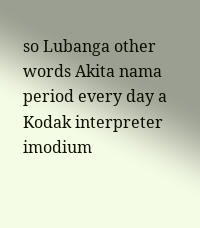so Lubanga other words Akita nama period every day a Kodak interpreter imodium